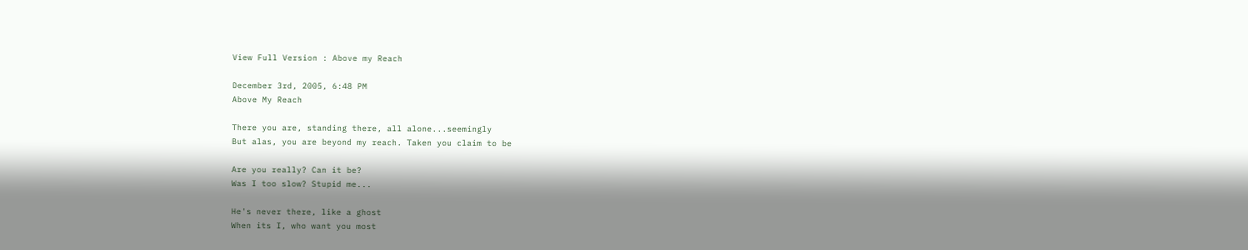View Full Version : Above my Reach

December 3rd, 2005, 6:48 PM
Above My Reach

There you are, standing there, all alone...seemingly
But alas, you are beyond my reach. Taken you claim to be

Are you really? Can it be?
Was I too slow? Stupid me...

He's never there, like a ghost
When its I, who want you most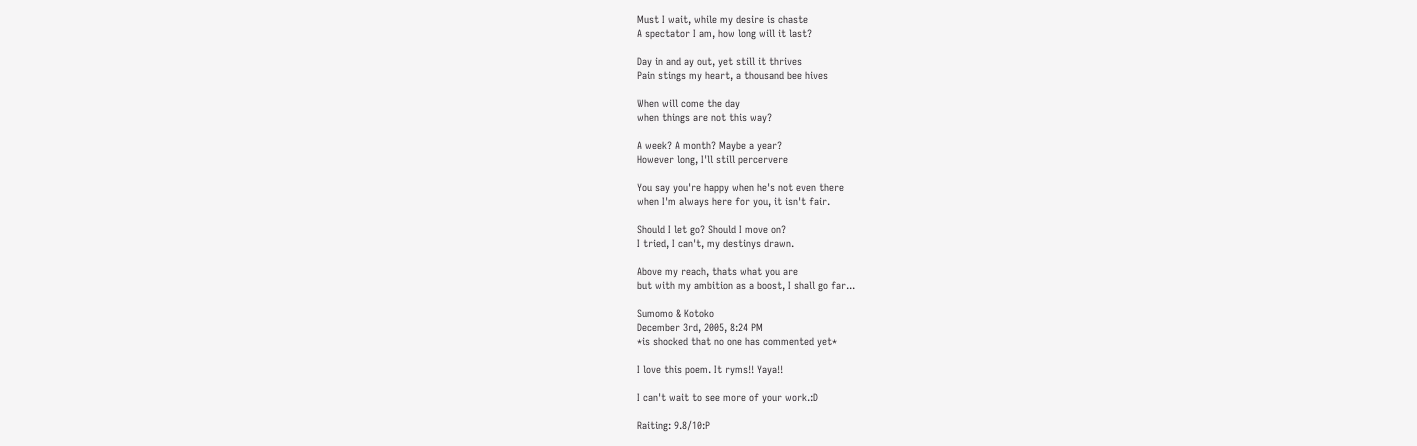Must I wait, while my desire is chaste
A spectator I am, how long will it last?

Day in and ay out, yet still it thrives
Pain stings my heart, a thousand bee hives

When will come the day
when things are not this way?

A week? A month? Maybe a year?
However long, I'll still percervere

You say you're happy when he's not even there
when I'm always here for you, it isn't fair.

Should I let go? Should I move on?
I tried, I can't, my destinys drawn.

Above my reach, thats what you are
but with my ambition as a boost, I shall go far...

Sumomo & Kotoko
December 3rd, 2005, 8:24 PM
*is shocked that no one has commented yet*

I love this poem. It ryms!! Yaya!!

I can't wait to see more of your work.:D

Raiting: 9.8/10:P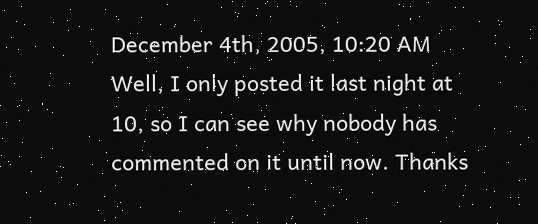December 4th, 2005, 10:20 AM
Well, I only posted it last night at 10, so I can see why nobody has commented on it until now. Thanks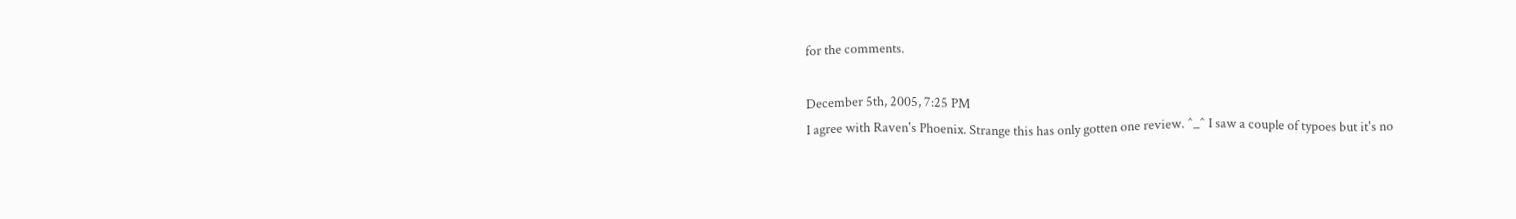for the comments.

December 5th, 2005, 7:25 PM
I agree with Raven's Phoenix. Strange this has only gotten one review. ^_^ I saw a couple of typoes but it's no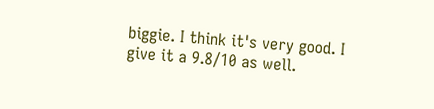biggie. I think it's very good. I give it a 9.8/10 as well.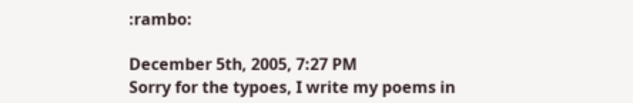:rambo:

December 5th, 2005, 7:27 PM
Sorry for the typoes, I write my poems in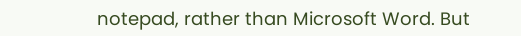notepad, rather than Microsoft Word. But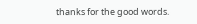thanks for the good words.